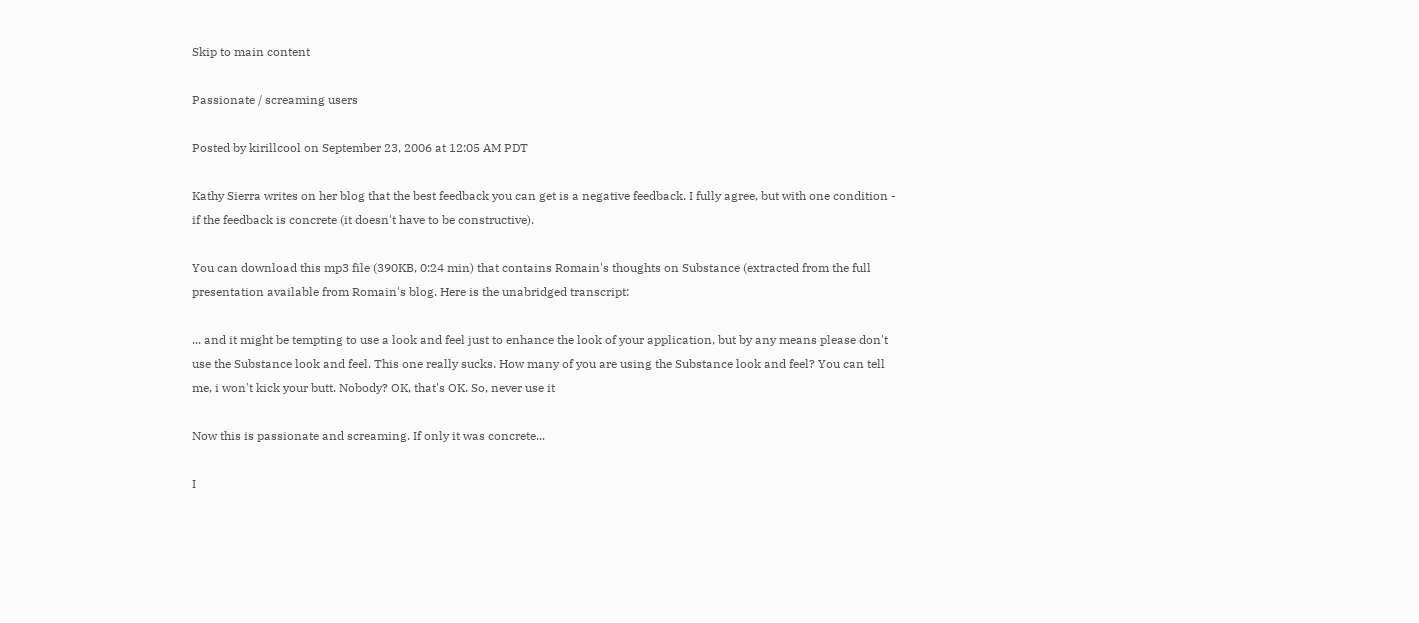Skip to main content

Passionate / screaming users

Posted by kirillcool on September 23, 2006 at 12:05 AM PDT

Kathy Sierra writes on her blog that the best feedback you can get is a negative feedback. I fully agree, but with one condition - if the feedback is concrete (it doesn't have to be constructive).

You can download this mp3 file (390KB, 0:24 min) that contains Romain's thoughts on Substance (extracted from the full presentation available from Romain's blog. Here is the unabridged transcript:

... and it might be tempting to use a look and feel just to enhance the look of your application, but by any means please don't use the Substance look and feel. This one really sucks. How many of you are using the Substance look and feel? You can tell me, i won't kick your butt. Nobody? OK, that's OK. So, never use it

Now this is passionate and screaming. If only it was concrete...

I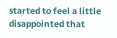started to feel a little disappointed that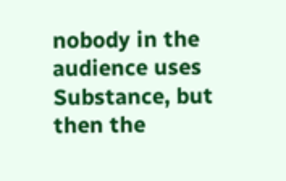nobody in the audience uses Substance, but then the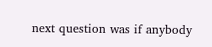next question was if anybody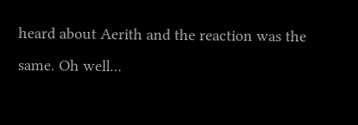heard about Aerith and the reaction was the same. Oh well...